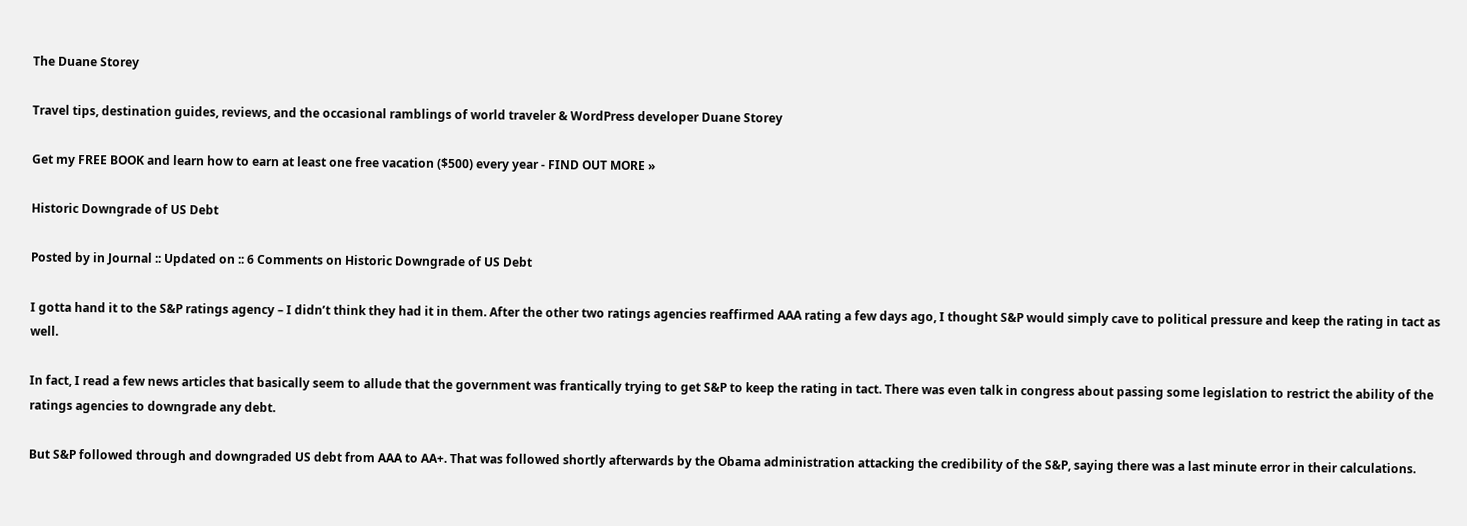The Duane Storey

Travel tips, destination guides, reviews, and the occasional ramblings of world traveler & WordPress developer Duane Storey

Get my FREE BOOK and learn how to earn at least one free vacation ($500) every year - FIND OUT MORE »

Historic Downgrade of US Debt

Posted by in Journal :: Updated on :: 6 Comments on Historic Downgrade of US Debt

I gotta hand it to the S&P ratings agency – I didn’t think they had it in them. After the other two ratings agencies reaffirmed AAA rating a few days ago, I thought S&P would simply cave to political pressure and keep the rating in tact as well.

In fact, I read a few news articles that basically seem to allude that the government was frantically trying to get S&P to keep the rating in tact. There was even talk in congress about passing some legislation to restrict the ability of the ratings agencies to downgrade any debt.

But S&P followed through and downgraded US debt from AAA to AA+. That was followed shortly afterwards by the Obama administration attacking the credibility of the S&P, saying there was a last minute error in their calculations.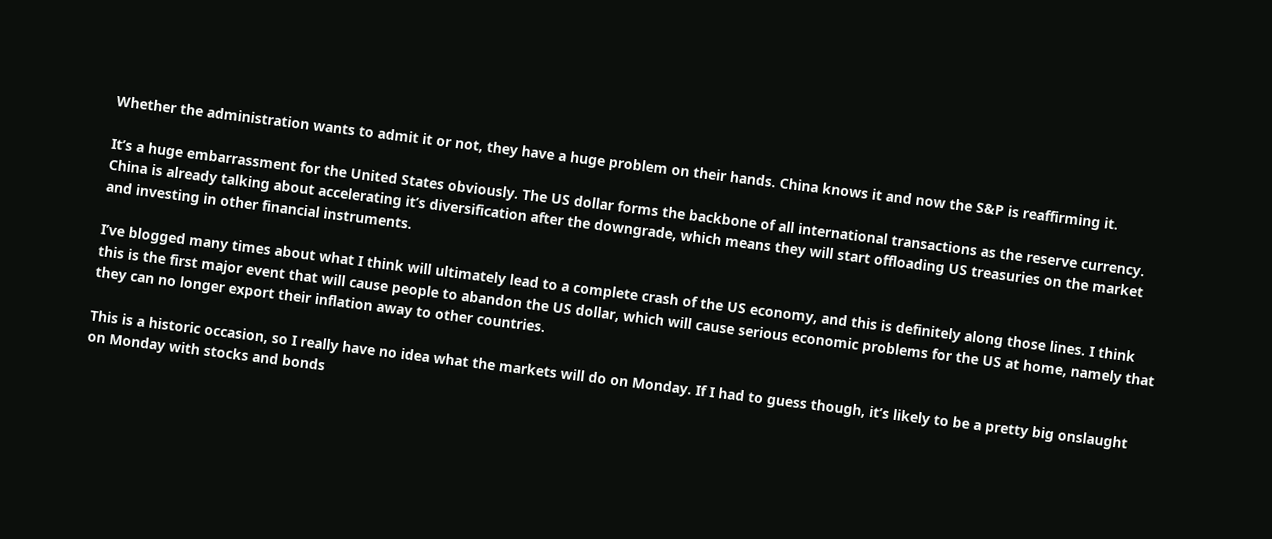Whether the administration wants to admit it or not, they have a huge problem on their hands. China knows it and now the S&P is reaffirming it.

It’s a huge embarrassment for the United States obviously. The US dollar forms the backbone of all international transactions as the reserve currency. China is already talking about accelerating it’s diversification after the downgrade, which means they will start offloading US treasuries on the market and investing in other financial instruments.

I’ve blogged many times about what I think will ultimately lead to a complete crash of the US economy, and this is definitely along those lines. I think this is the first major event that will cause people to abandon the US dollar, which will cause serious economic problems for the US at home, namely that they can no longer export their inflation away to other countries.

This is a historic occasion, so I really have no idea what the markets will do on Monday. If I had to guess though, it’s likely to be a pretty big onslaught on Monday with stocks and bonds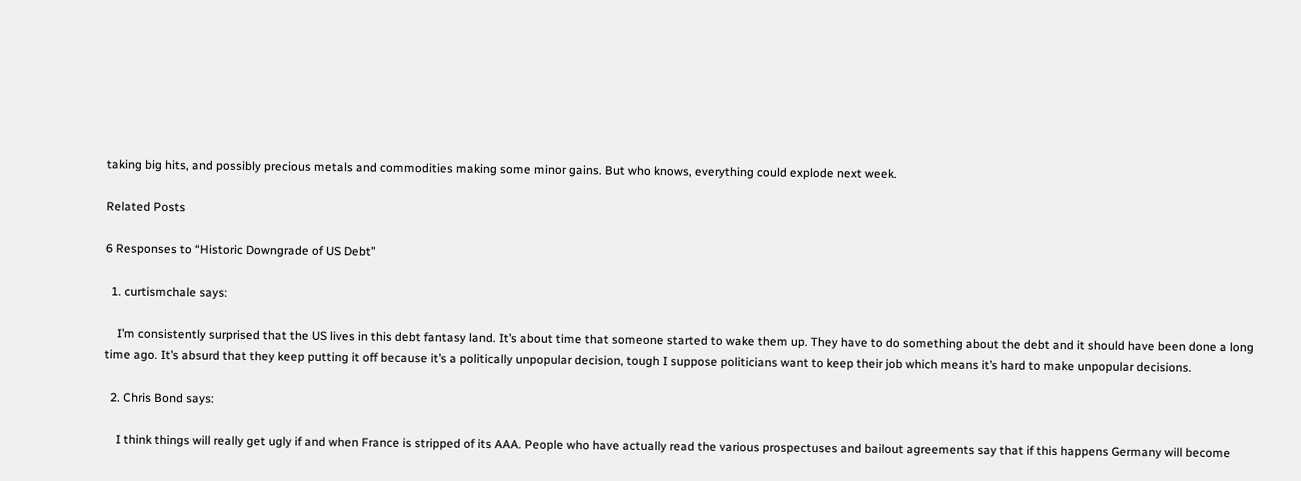taking big hits, and possibly precious metals and commodities making some minor gains. But who knows, everything could explode next week.

Related Posts

6 Responses to “Historic Downgrade of US Debt”

  1. curtismchale says:

    I’m consistently surprised that the US lives in this debt fantasy land. It’s about time that someone started to wake them up. They have to do something about the debt and it should have been done a long time ago. It’s absurd that they keep putting it off because it’s a politically unpopular decision, tough I suppose politicians want to keep their job which means it’s hard to make unpopular decisions.

  2. Chris Bond says:

    I think things will really get ugly if and when France is stripped of its AAA. People who have actually read the various prospectuses and bailout agreements say that if this happens Germany will become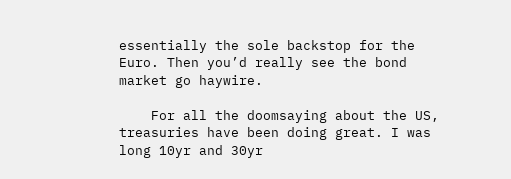essentially the sole backstop for the Euro. Then you’d really see the bond market go haywire.

    For all the doomsaying about the US, treasuries have been doing great. I was long 10yr and 30yr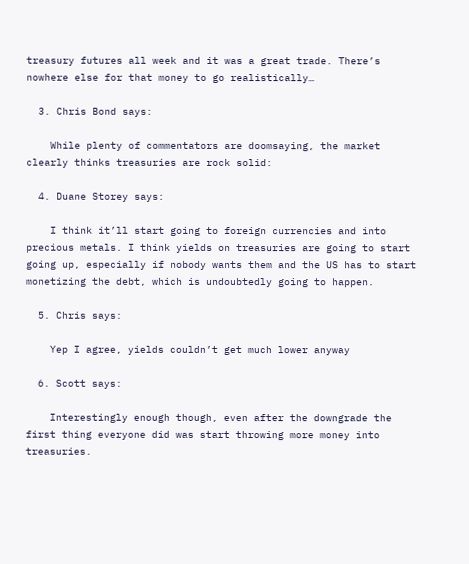treasury futures all week and it was a great trade. There’s nowhere else for that money to go realistically…

  3. Chris Bond says:

    While plenty of commentators are doomsaying, the market clearly thinks treasuries are rock solid:

  4. Duane Storey says:

    I think it’ll start going to foreign currencies and into precious metals. I think yields on treasuries are going to start going up, especially if nobody wants them and the US has to start monetizing the debt, which is undoubtedly going to happen.

  5. Chris says:

    Yep I agree, yields couldn’t get much lower anyway

  6. Scott says:

    Interestingly enough though, even after the downgrade the first thing everyone did was start throwing more money into treasuries.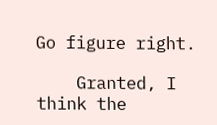Go figure right.

    Granted, I think the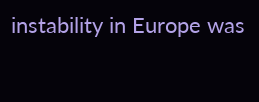instability in Europe was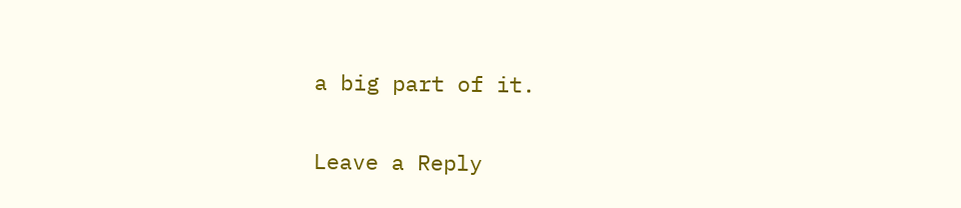a big part of it.

Leave a Reply